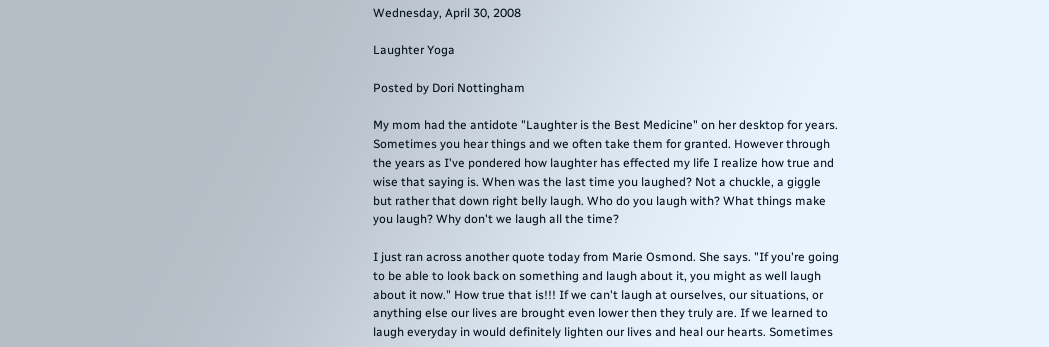Wednesday, April 30, 2008

Laughter Yoga

Posted by Dori Nottingham

My mom had the antidote "Laughter is the Best Medicine" on her desktop for years. Sometimes you hear things and we often take them for granted. However through the years as I've pondered how laughter has effected my life I realize how true and wise that saying is. When was the last time you laughed? Not a chuckle, a giggle but rather that down right belly laugh. Who do you laugh with? What things make you laugh? Why don't we laugh all the time?

I just ran across another quote today from Marie Osmond. She says. "If you're going to be able to look back on something and laugh about it, you might as well laugh about it now." How true that is!!! If we can't laugh at ourselves, our situations, or anything else our lives are brought even lower then they truly are. If we learned to laugh everyday in would definitely lighten our lives and heal our hearts. Sometimes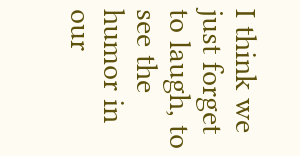I think we just forget to laugh, to see the humor in our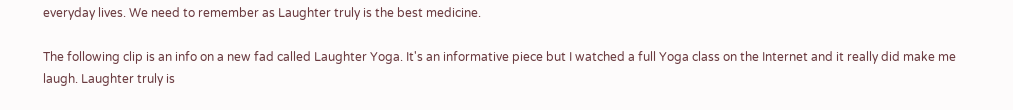everyday lives. We need to remember as Laughter truly is the best medicine.

The following clip is an info on a new fad called Laughter Yoga. It's an informative piece but I watched a full Yoga class on the Internet and it really did make me laugh. Laughter truly is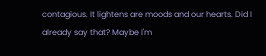contagious. It lightens are moods and our hearts. Did I already say that? Maybe I'm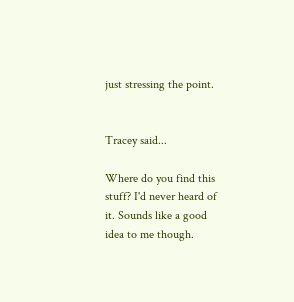just stressing the point.


Tracey said...

Where do you find this stuff? I'd never heard of it. Sounds like a good idea to me though.